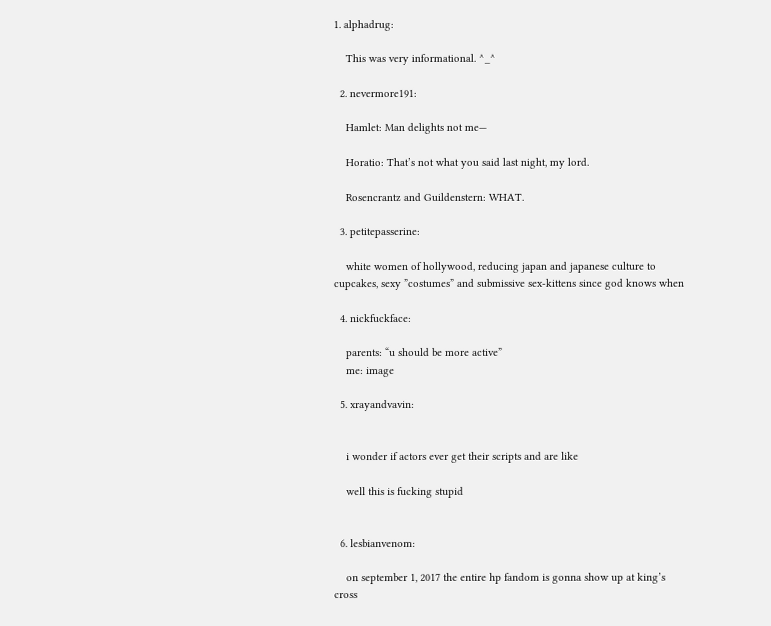1. alphadrug:

    This was very informational. ^_^

  2. nevermore191:

    Hamlet: Man delights not me—

    Horatio: That’s not what you said last night, my lord.

    Rosencrantz and Guildenstern: WHAT.

  3. petitepasserine:

    white women of hollywood, reducing japan and japanese culture to cupcakes, sexy ”costumes” and submissive sex-kittens since god knows when

  4. nickfuckface:

    parents: “u should be more active”
    me: image

  5. xrayandvavin:


    i wonder if actors ever get their scripts and are like

    well this is fucking stupid


  6. lesbianvenom:

    on september 1, 2017 the entire hp fandom is gonna show up at king’s cross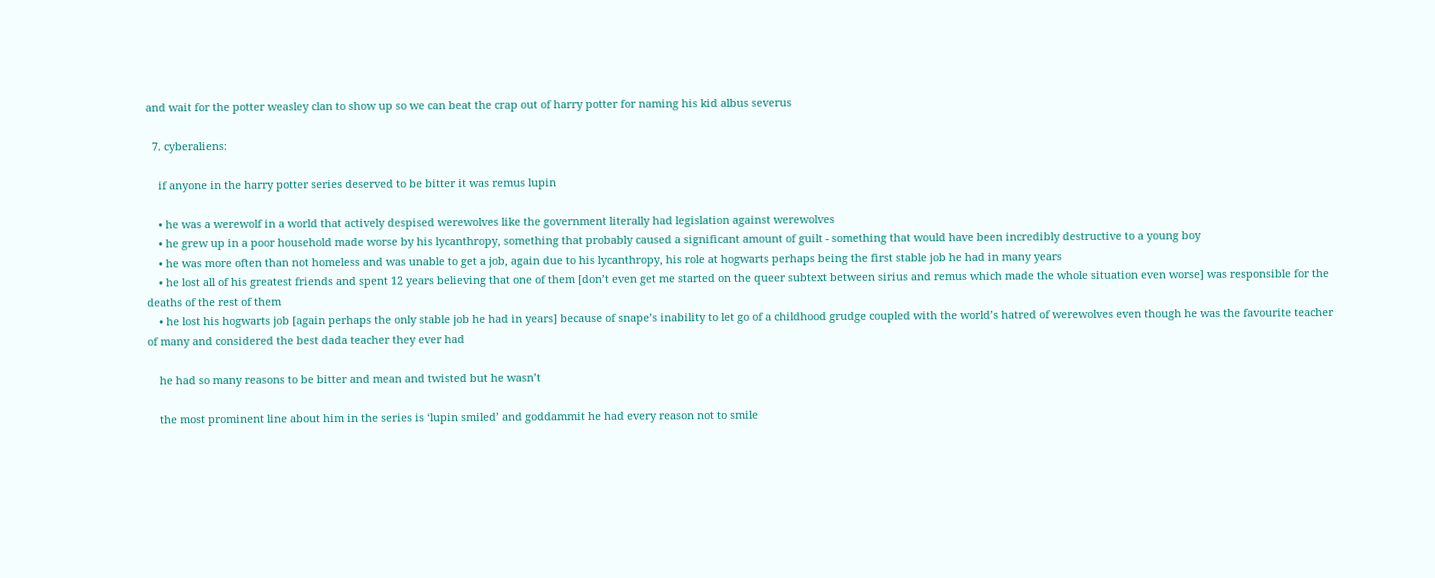and wait for the potter weasley clan to show up so we can beat the crap out of harry potter for naming his kid albus severus

  7. cyberaliens:

    if anyone in the harry potter series deserved to be bitter it was remus lupin

    • he was a werewolf in a world that actively despised werewolves like the government literally had legislation against werewolves
    • he grew up in a poor household made worse by his lycanthropy, something that probably caused a significant amount of guilt - something that would have been incredibly destructive to a young boy
    • he was more often than not homeless and was unable to get a job, again due to his lycanthropy, his role at hogwarts perhaps being the first stable job he had in many years
    • he lost all of his greatest friends and spent 12 years believing that one of them [don’t even get me started on the queer subtext between sirius and remus which made the whole situation even worse] was responsible for the deaths of the rest of them
    • he lost his hogwarts job [again perhaps the only stable job he had in years] because of snape’s inability to let go of a childhood grudge coupled with the world’s hatred of werewolves even though he was the favourite teacher of many and considered the best dada teacher they ever had

    he had so many reasons to be bitter and mean and twisted but he wasn’t

    the most prominent line about him in the series is ‘lupin smiled’ and goddammit he had every reason not to smile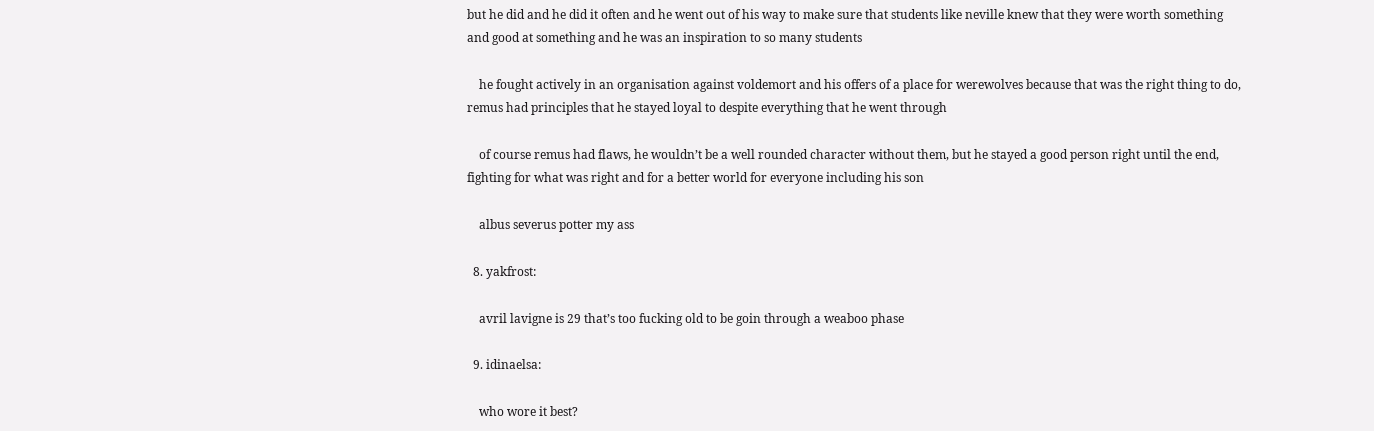but he did and he did it often and he went out of his way to make sure that students like neville knew that they were worth something and good at something and he was an inspiration to so many students

    he fought actively in an organisation against voldemort and his offers of a place for werewolves because that was the right thing to do, remus had principles that he stayed loyal to despite everything that he went through

    of course remus had flaws, he wouldn’t be a well rounded character without them, but he stayed a good person right until the end, fighting for what was right and for a better world for everyone including his son

    albus severus potter my ass

  8. yakfrost:

    avril lavigne is 29 that’s too fucking old to be goin through a weaboo phase

  9. idinaelsa:

    who wore it best?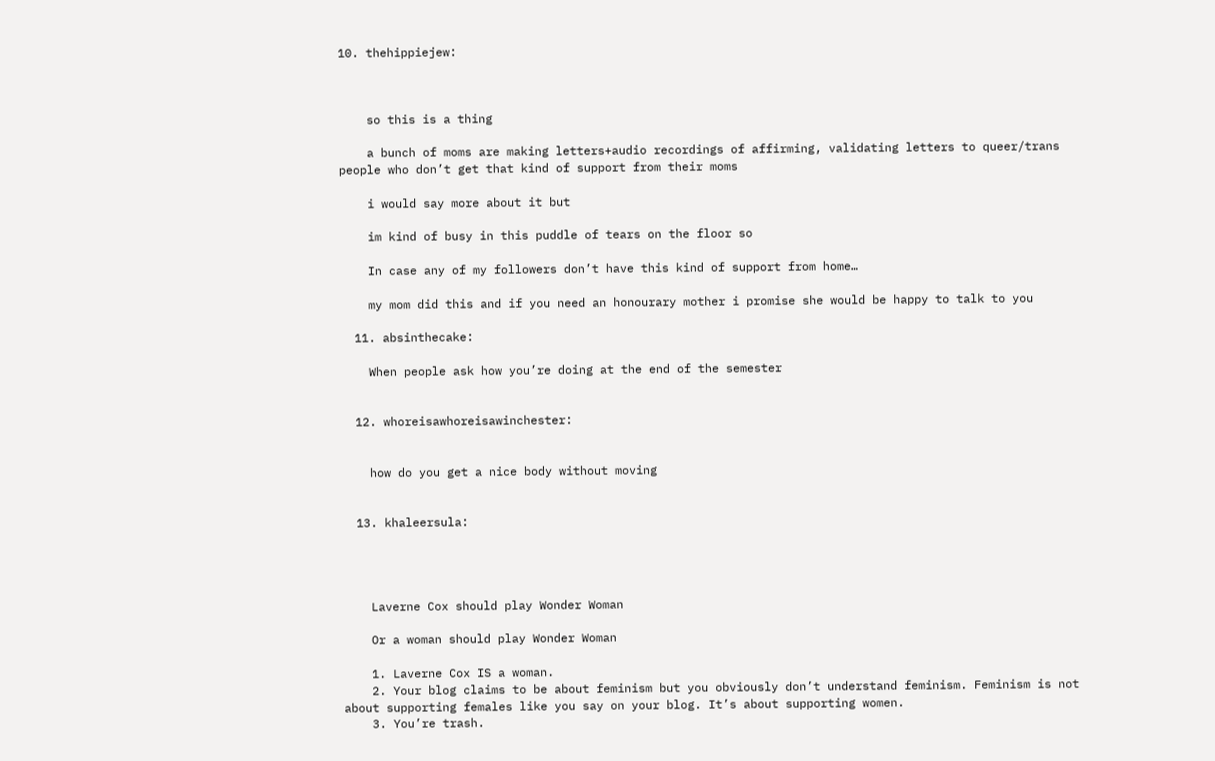10. thehippiejew:



    so this is a thing

    a bunch of moms are making letters+audio recordings of affirming, validating letters to queer/trans people who don’t get that kind of support from their moms

    i would say more about it but

    im kind of busy in this puddle of tears on the floor so

    In case any of my followers don’t have this kind of support from home…

    my mom did this and if you need an honourary mother i promise she would be happy to talk to you

  11. absinthecake:

    When people ask how you’re doing at the end of the semester


  12. whoreisawhoreisawinchester:


    how do you get a nice body without moving


  13. khaleersula:




    Laverne Cox should play Wonder Woman

    Or a woman should play Wonder Woman

    1. Laverne Cox IS a woman.
    2. Your blog claims to be about feminism but you obviously don’t understand feminism. Feminism is not about supporting females like you say on your blog. It’s about supporting women.
    3. You’re trash.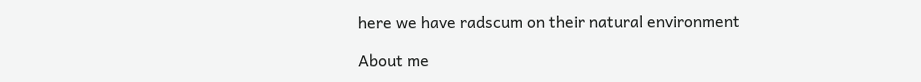here we have radscum on their natural environment

About me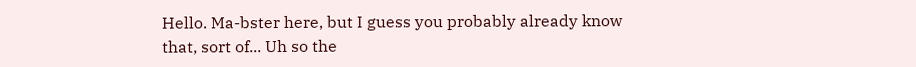Hello. Ma-bster here, but I guess you probably already know that, sort of... Uh so the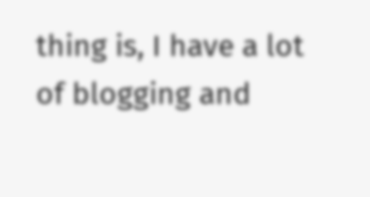thing is, I have a lot of blogging and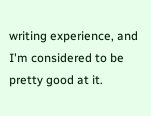writing experience, and I'm considered to be pretty good at it.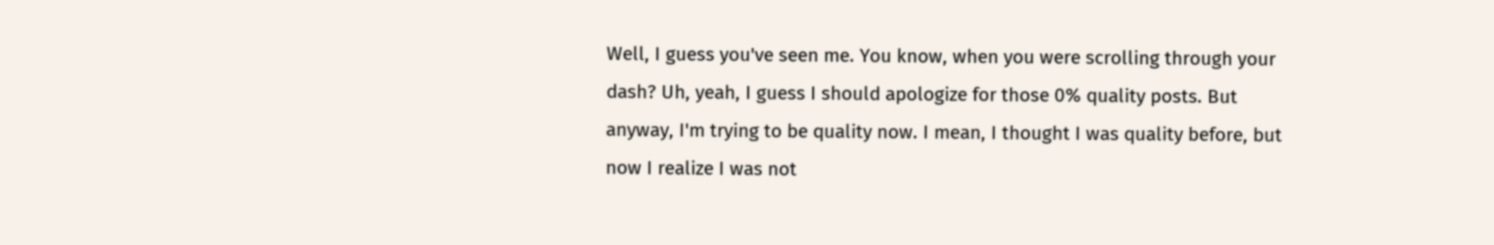Well, I guess you've seen me. You know, when you were scrolling through your dash? Uh, yeah, I guess I should apologize for those 0% quality posts. But anyway, I'm trying to be quality now. I mean, I thought I was quality before, but now I realize I was not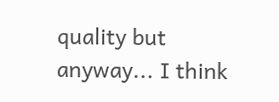quality but anyway... I think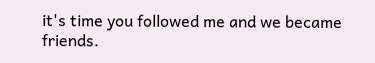it's time you followed me and we became friends.